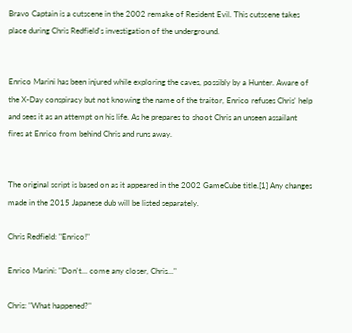Bravo Captain is a cutscene in the 2002 remake of Resident Evil. This cutscene takes place during Chris Redfield's investigation of the underground.


Enrico Marini has been injured while exploring the caves, possibly by a Hunter. Aware of the X-Day conspiracy but not knowing the name of the traitor, Enrico refuses Chris' help and sees it as an attempt on his life. As he prepares to shoot Chris an unseen assailant fires at Enrico from behind Chris and runs away.


The original script is based on as it appeared in the 2002 GameCube title.[1] Any changes made in the 2015 Japanese dub will be listed separately.

Chris Redfield: "Enrico!"

Enrico Marini: "Don't... come any closer, Chris..."

Chris: "What happened?"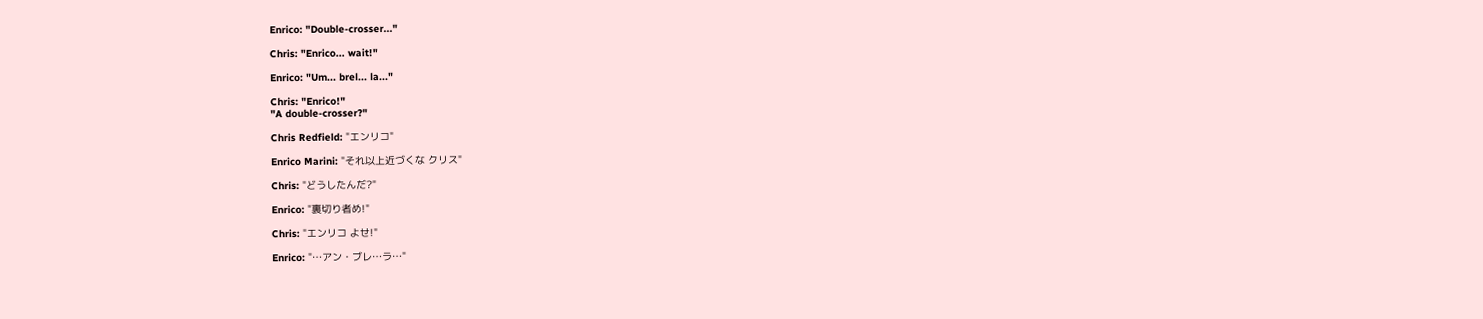Enrico: "Double-crosser..."

Chris: "Enrico... wait!"

Enrico: "Um... brel... la..."

Chris: "Enrico!"
"A double-crosser?"

Chris Redfield: "エンリコ"

Enrico Marini: "それ以上近づくな クリス"

Chris: "どうしたんだ?"

Enrico: "裏切り者め!"

Chris: "エンリコ よせ!"

Enrico: "…アン・ブレ…ラ…"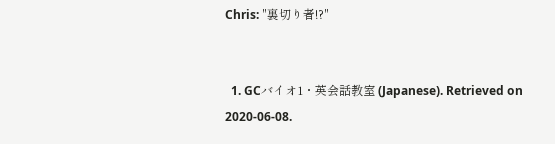Chris: "裏切り者!?"


  1. GCバイオ1・英会話教室 (Japanese). Retrieved on 2020-06-08.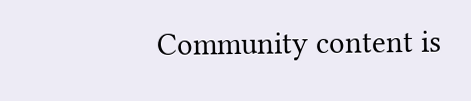Community content is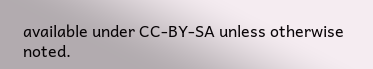available under CC-BY-SA unless otherwise noted.